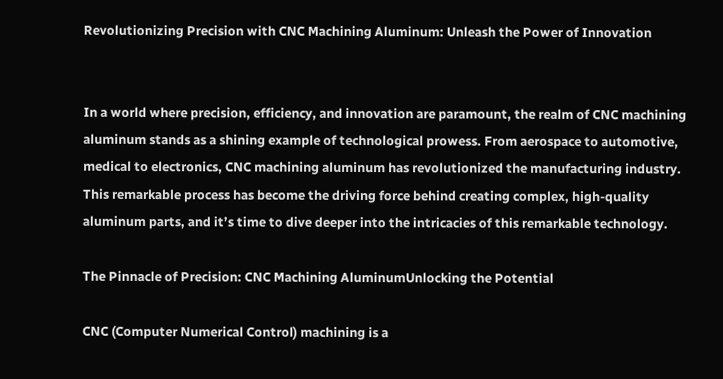Revolutionizing Precision with CNC Machining Aluminum: Unleash the Power of Innovation


In a world where precision, efficiency, and innovation are paramount, the realm of CNC machining aluminum stands as a shining example of technological prowess. From aerospace to automotive, medical to electronics, CNC machining aluminum has revolutionized the manufacturing industry. This remarkable process has become the driving force behind creating complex, high-quality aluminum parts, and it’s time to dive deeper into the intricacies of this remarkable technology.

The Pinnacle of Precision: CNC Machining AluminumUnlocking the Potential

CNC (Computer Numerical Control) machining is a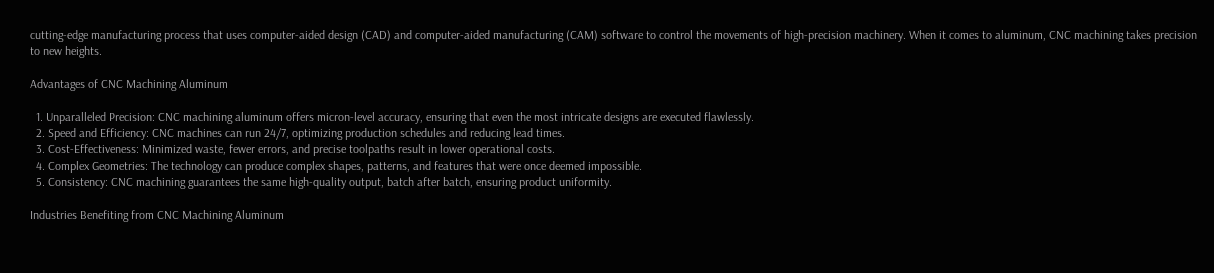cutting-edge manufacturing process that uses computer-aided design (CAD) and computer-aided manufacturing (CAM) software to control the movements of high-precision machinery. When it comes to aluminum, CNC machining takes precision to new heights.

Advantages of CNC Machining Aluminum

  1. Unparalleled Precision: CNC machining aluminum offers micron-level accuracy, ensuring that even the most intricate designs are executed flawlessly.
  2. Speed and Efficiency: CNC machines can run 24/7, optimizing production schedules and reducing lead times.
  3. Cost-Effectiveness: Minimized waste, fewer errors, and precise toolpaths result in lower operational costs.
  4. Complex Geometries: The technology can produce complex shapes, patterns, and features that were once deemed impossible.
  5. Consistency: CNC machining guarantees the same high-quality output, batch after batch, ensuring product uniformity.

Industries Benefiting from CNC Machining Aluminum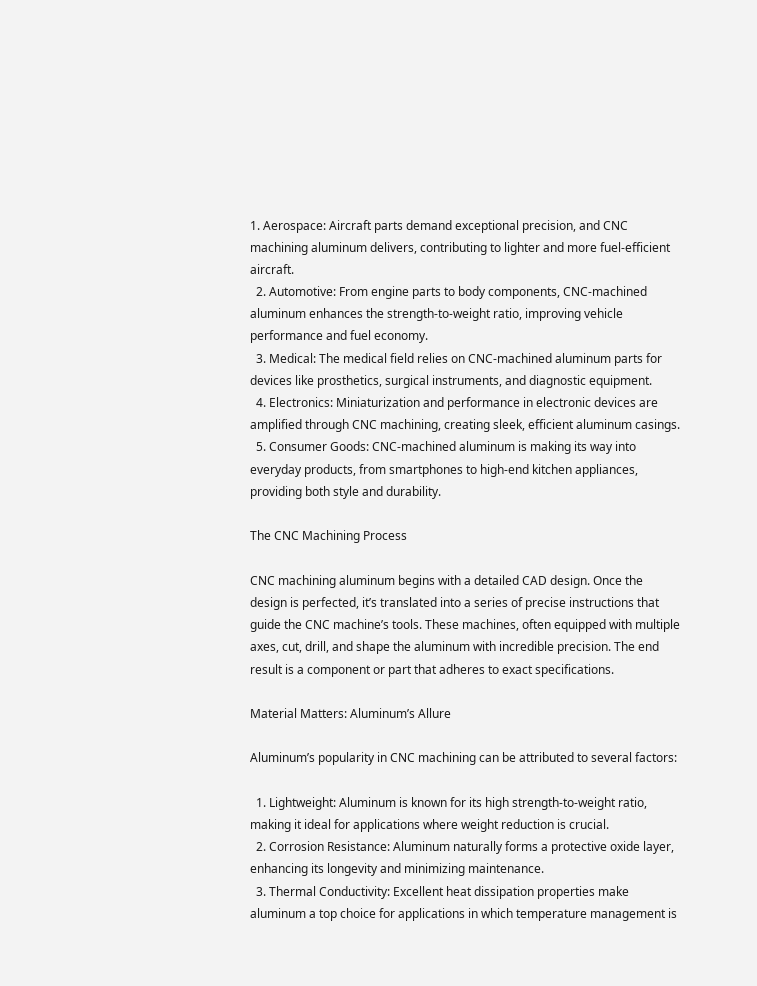1. Aerospace: Aircraft parts demand exceptional precision, and CNC machining aluminum delivers, contributing to lighter and more fuel-efficient aircraft.
  2. Automotive: From engine parts to body components, CNC-machined aluminum enhances the strength-to-weight ratio, improving vehicle performance and fuel economy.
  3. Medical: The medical field relies on CNC-machined aluminum parts for devices like prosthetics, surgical instruments, and diagnostic equipment.
  4. Electronics: Miniaturization and performance in electronic devices are amplified through CNC machining, creating sleek, efficient aluminum casings.
  5. Consumer Goods: CNC-machined aluminum is making its way into everyday products, from smartphones to high-end kitchen appliances, providing both style and durability.

The CNC Machining Process

CNC machining aluminum begins with a detailed CAD design. Once the design is perfected, it’s translated into a series of precise instructions that guide the CNC machine’s tools. These machines, often equipped with multiple axes, cut, drill, and shape the aluminum with incredible precision. The end result is a component or part that adheres to exact specifications.

Material Matters: Aluminum’s Allure

Aluminum’s popularity in CNC machining can be attributed to several factors:

  1. Lightweight: Aluminum is known for its high strength-to-weight ratio, making it ideal for applications where weight reduction is crucial.
  2. Corrosion Resistance: Aluminum naturally forms a protective oxide layer, enhancing its longevity and minimizing maintenance.
  3. Thermal Conductivity: Excellent heat dissipation properties make aluminum a top choice for applications in which temperature management is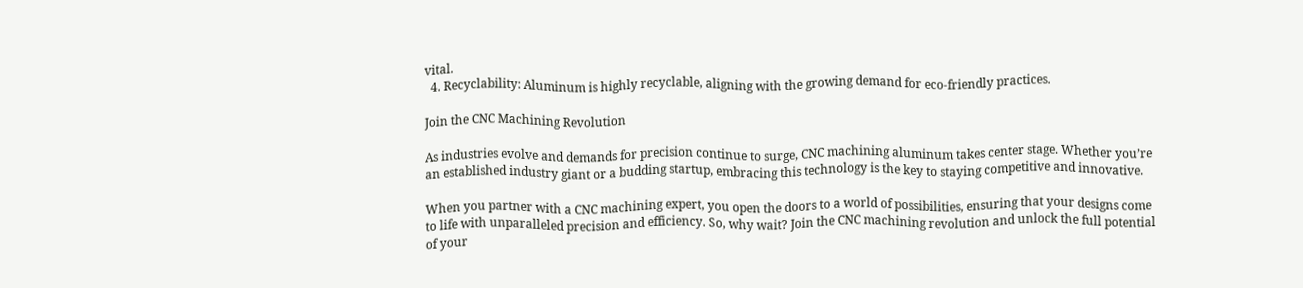vital.
  4. Recyclability: Aluminum is highly recyclable, aligning with the growing demand for eco-friendly practices.

Join the CNC Machining Revolution

As industries evolve and demands for precision continue to surge, CNC machining aluminum takes center stage. Whether you’re an established industry giant or a budding startup, embracing this technology is the key to staying competitive and innovative.

When you partner with a CNC machining expert, you open the doors to a world of possibilities, ensuring that your designs come to life with unparalleled precision and efficiency. So, why wait? Join the CNC machining revolution and unlock the full potential of your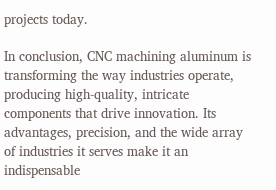projects today.

In conclusion, CNC machining aluminum is transforming the way industries operate, producing high-quality, intricate components that drive innovation. Its advantages, precision, and the wide array of industries it serves make it an indispensable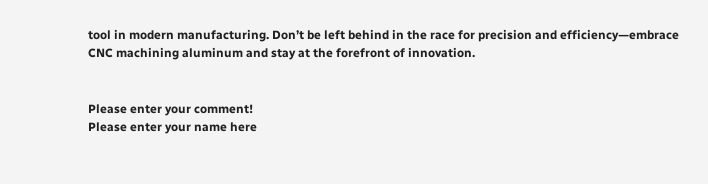tool in modern manufacturing. Don’t be left behind in the race for precision and efficiency—embrace CNC machining aluminum and stay at the forefront of innovation.


Please enter your comment!
Please enter your name here